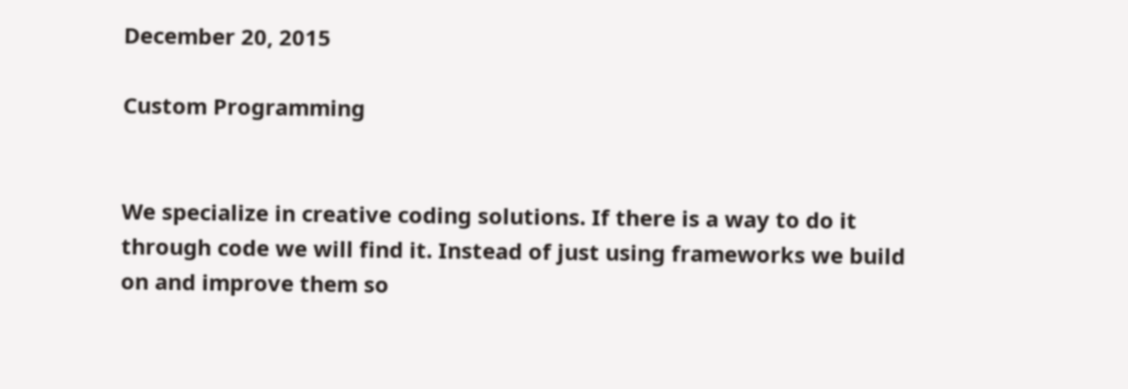December 20, 2015

Custom Programming


We specialize in creative coding solutions. If there is a way to do it through code we will find it. Instead of just using frameworks we build on and improve them so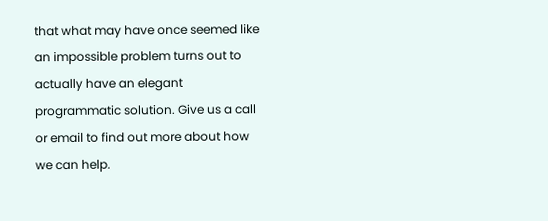that what may have once seemed like an impossible problem turns out to actually have an elegant programmatic solution. Give us a call or email to find out more about how we can help.